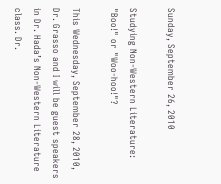Sunday, September 26, 2010

Studying Non-Western Literature: "Boo!" or "Woo-hoo!"?

This Wednesday, September 28, 2010, Dr. Grasso and I will be guest speakers in Dr. Hada’s Non-Western Literature class. Dr.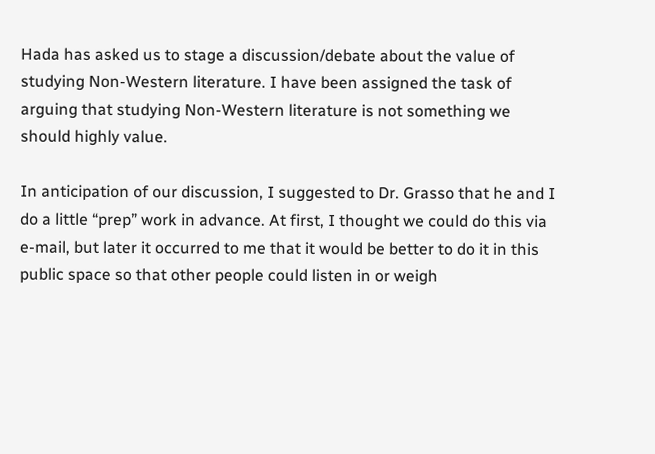Hada has asked us to stage a discussion/debate about the value of studying Non-Western literature. I have been assigned the task of arguing that studying Non-Western literature is not something we should highly value.

In anticipation of our discussion, I suggested to Dr. Grasso that he and I do a little “prep” work in advance. At first, I thought we could do this via e-mail, but later it occurred to me that it would be better to do it in this public space so that other people could listen in or weigh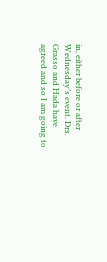in, either before or after Wednesday’s event. Drs. Grasso and Hada have agreed and so I am going to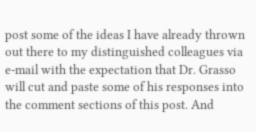post some of the ideas I have already thrown out there to my distinguished colleagues via e-mail with the expectation that Dr. Grasso will cut and paste some of his responses into the comment sections of this post. And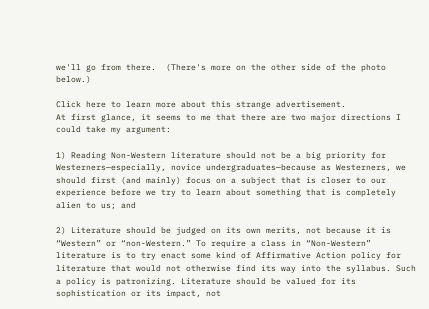we'll go from there.  (There's more on the other side of the photo below.)

Click here to learn more about this strange advertisement.
At first glance, it seems to me that there are two major directions I could take my argument:

1) Reading Non-Western literature should not be a big priority for Westerners—especially, novice undergraduates—because as Westerners, we should first (and mainly) focus on a subject that is closer to our experience before we try to learn about something that is completely alien to us; and

2) Literature should be judged on its own merits, not because it is “Western” or “non-Western.” To require a class in “Non-Western” literature is to try enact some kind of Affirmative Action policy for literature that would not otherwise find its way into the syllabus. Such a policy is patronizing. Literature should be valued for its sophistication or its impact, not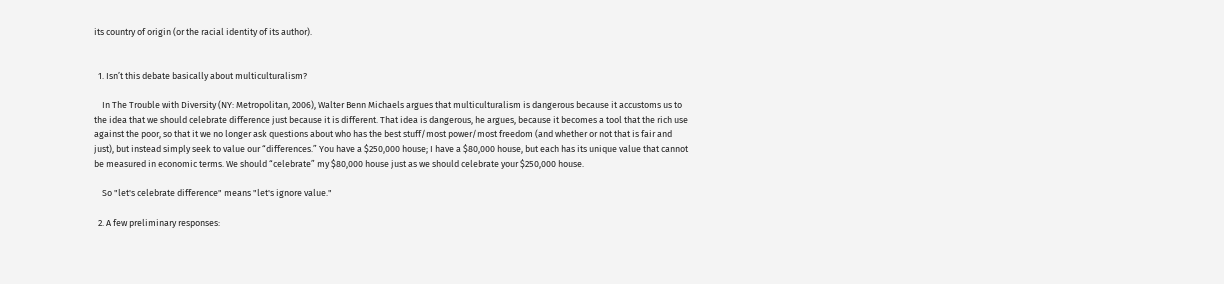its country of origin (or the racial identity of its author).


  1. Isn’t this debate basically about multiculturalism?

    In The Trouble with Diversity (NY: Metropolitan, 2006), Walter Benn Michaels argues that multiculturalism is dangerous because it accustoms us to the idea that we should celebrate difference just because it is different. That idea is dangerous, he argues, because it becomes a tool that the rich use against the poor, so that it we no longer ask questions about who has the best stuff/most power/most freedom (and whether or not that is fair and just), but instead simply seek to value our “differences.” You have a $250,000 house; I have a $80,000 house, but each has its unique value that cannot be measured in economic terms. We should “celebrate” my $80,000 house just as we should celebrate your $250,000 house.

    So "let's celebrate difference" means "let's ignore value."

  2. A few preliminary responses: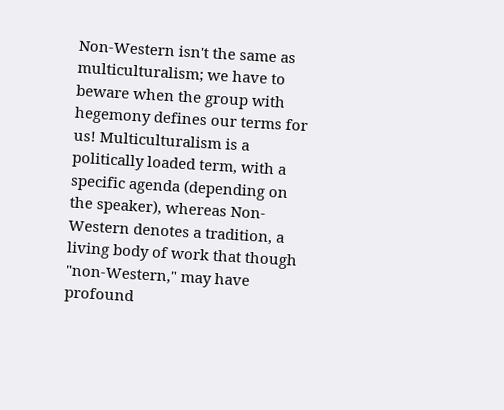Non-Western isn't the same as multiculturalism; we have to beware when the group with hegemony defines our terms for us! Multiculturalism is a politically loaded term, with a specific agenda (depending on the speaker), whereas Non-Western denotes a tradition, a living body of work that though "non-Western," may have profound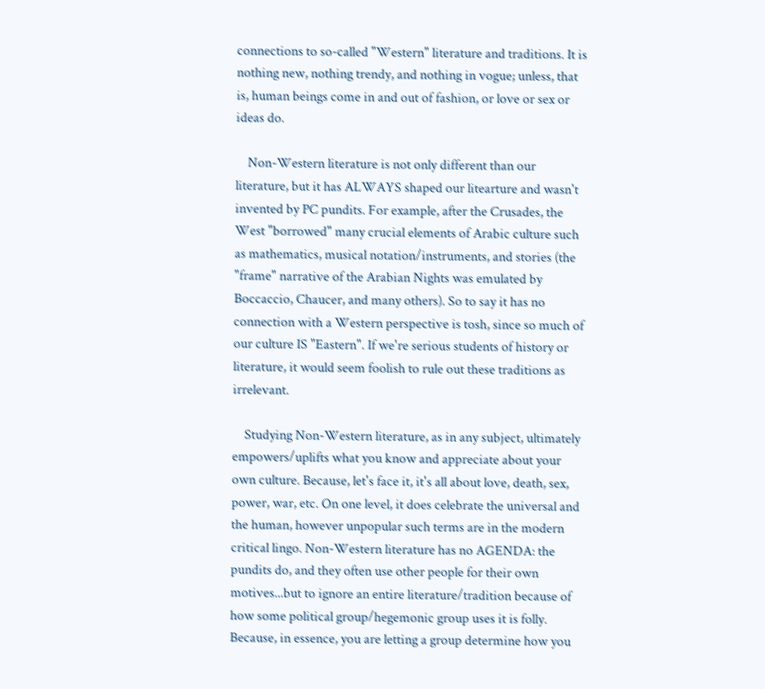connections to so-called "Western" literature and traditions. It is nothing new, nothing trendy, and nothing in vogue; unless, that is, human beings come in and out of fashion, or love or sex or ideas do.

    Non-Western literature is not only different than our literature, but it has ALWAYS shaped our litearture and wasn't invented by PC pundits. For example, after the Crusades, the West "borrowed" many crucial elements of Arabic culture such as mathematics, musical notation/instruments, and stories (the "frame" narrative of the Arabian Nights was emulated by Boccaccio, Chaucer, and many others). So to say it has no connection with a Western perspective is tosh, since so much of our culture IS "Eastern". If we're serious students of history or literature, it would seem foolish to rule out these traditions as irrelevant.

    Studying Non-Western literature, as in any subject, ultimately empowers/uplifts what you know and appreciate about your own culture. Because, let's face it, it's all about love, death, sex, power, war, etc. On one level, it does celebrate the universal and the human, however unpopular such terms are in the modern critical lingo. Non-Western literature has no AGENDA: the pundits do, and they often use other people for their own motives...but to ignore an entire literature/tradition because of how some political group/hegemonic group uses it is folly. Because, in essence, you are letting a group determine how you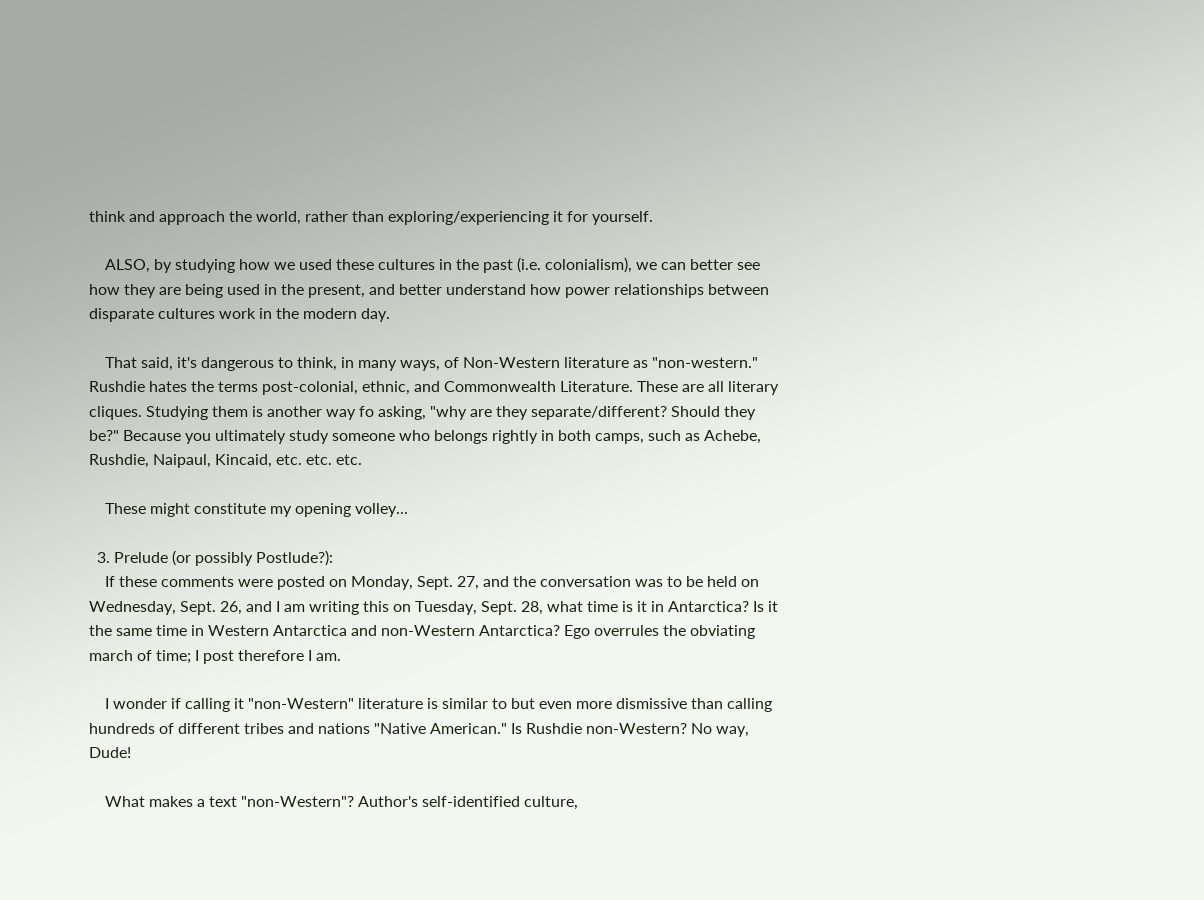think and approach the world, rather than exploring/experiencing it for yourself.

    ALSO, by studying how we used these cultures in the past (i.e. colonialism), we can better see how they are being used in the present, and better understand how power relationships between disparate cultures work in the modern day.

    That said, it's dangerous to think, in many ways, of Non-Western literature as "non-western." Rushdie hates the terms post-colonial, ethnic, and Commonwealth Literature. These are all literary cliques. Studying them is another way fo asking, "why are they separate/different? Should they be?" Because you ultimately study someone who belongs rightly in both camps, such as Achebe, Rushdie, Naipaul, Kincaid, etc. etc. etc.

    These might constitute my opening volley...

  3. Prelude (or possibly Postlude?):
    If these comments were posted on Monday, Sept. 27, and the conversation was to be held on Wednesday, Sept. 26, and I am writing this on Tuesday, Sept. 28, what time is it in Antarctica? Is it the same time in Western Antarctica and non-Western Antarctica? Ego overrules the obviating march of time; I post therefore I am.

    I wonder if calling it "non-Western" literature is similar to but even more dismissive than calling hundreds of different tribes and nations "Native American." Is Rushdie non-Western? No way, Dude!

    What makes a text "non-Western"? Author's self-identified culture,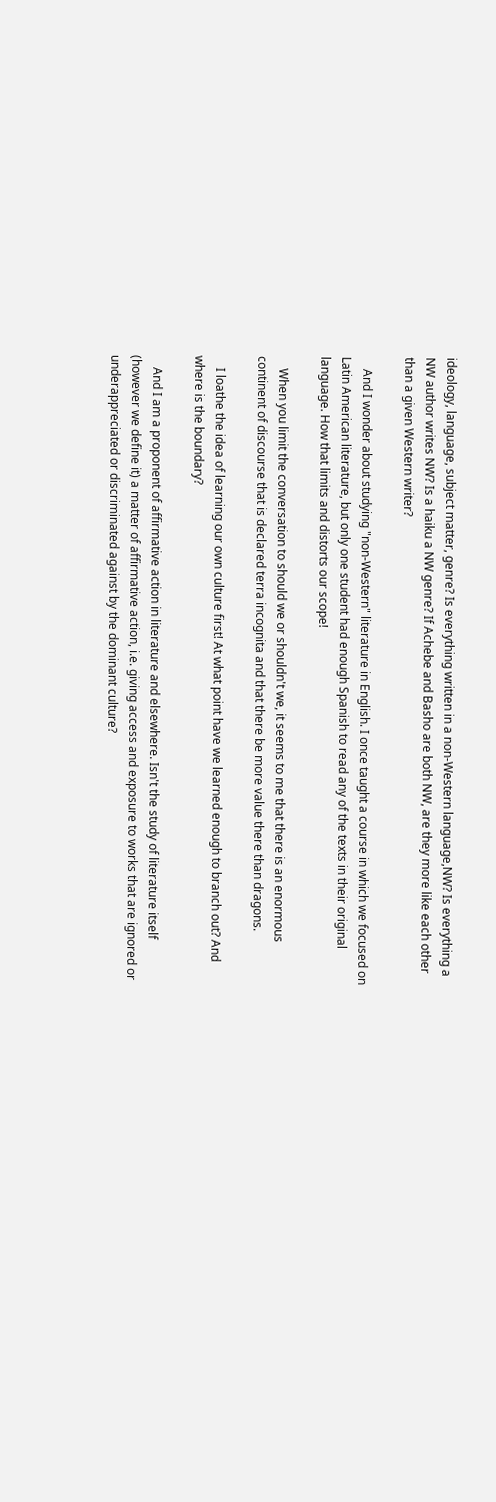ideology, language, subject matter, genre? Is everything written in a non-Western language,NW? Is everything a NW author writes NW? Is a haiku a NW genre? If Achebe and Basho are both NW, are they more like each other than a given Western writer?

    And I wonder about studying "non-Western" literature in English. I once taught a course in which we focused on Latin American literature, but only one student had enough Spanish to read any of the texts in their original language. How that limits and distorts our scope!

    When you limit the conversation to should we or shouldn't we, it seems to me that there is an enormous continent of discourse that is declared terra incognita and that there be more value there than dragons.

    I loathe the idea of learning our own culture first! At what point have we learned enough to branch out? And where is the boundary?

    And I am a proponent of affirmative action in literature and elsewhere. Isn't the study of literature itself (however we define it) a matter of affirmative action, i.e. giving access and exposure to works that are ignored or underappreciated or discriminated against by the dominant culture?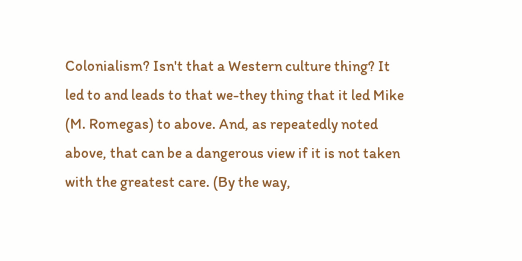Colonialism? Isn't that a Western culture thing? It led to and leads to that we-they thing that it led Mike (M. Romegas) to above. And, as repeatedly noted above, that can be a dangerous view if it is not taken with the greatest care. (By the way,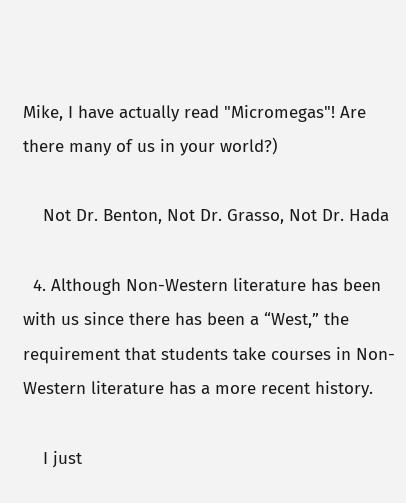Mike, I have actually read "Micromegas"! Are there many of us in your world?)

    Not Dr. Benton, Not Dr. Grasso, Not Dr. Hada

  4. Although Non-Western literature has been with us since there has been a “West,” the requirement that students take courses in Non-Western literature has a more recent history.

    I just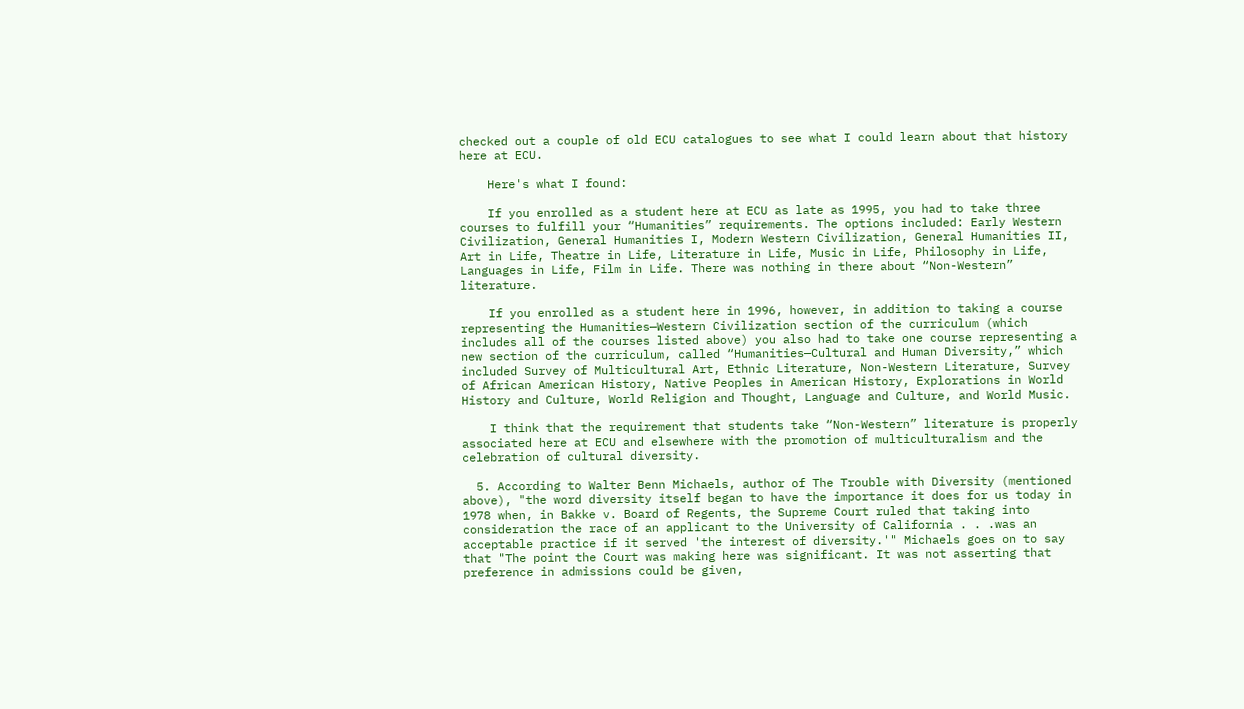checked out a couple of old ECU catalogues to see what I could learn about that history here at ECU.

    Here's what I found:

    If you enrolled as a student here at ECU as late as 1995, you had to take three courses to fulfill your “Humanities” requirements. The options included: Early Western Civilization, General Humanities I, Modern Western Civilization, General Humanities II, Art in Life, Theatre in Life, Literature in Life, Music in Life, Philosophy in Life, Languages in Life, Film in Life. There was nothing in there about “Non-Western” literature.

    If you enrolled as a student here in 1996, however, in addition to taking a course representing the Humanities—Western Civilization section of the curriculum (which includes all of the courses listed above) you also had to take one course representing a new section of the curriculum, called “Humanities—Cultural and Human Diversity,” which included Survey of Multicultural Art, Ethnic Literature, Non-Western Literature, Survey of African American History, Native Peoples in American History, Explorations in World History and Culture, World Religion and Thought, Language and Culture, and World Music.

    I think that the requirement that students take “Non-Western” literature is properly associated here at ECU and elsewhere with the promotion of multiculturalism and the celebration of cultural diversity.

  5. According to Walter Benn Michaels, author of The Trouble with Diversity (mentioned above), "the word diversity itself began to have the importance it does for us today in 1978 when, in Bakke v. Board of Regents, the Supreme Court ruled that taking into consideration the race of an applicant to the University of California . . .was an acceptable practice if it served 'the interest of diversity.'" Michaels goes on to say that "The point the Court was making here was significant. It was not asserting that preference in admissions could be given,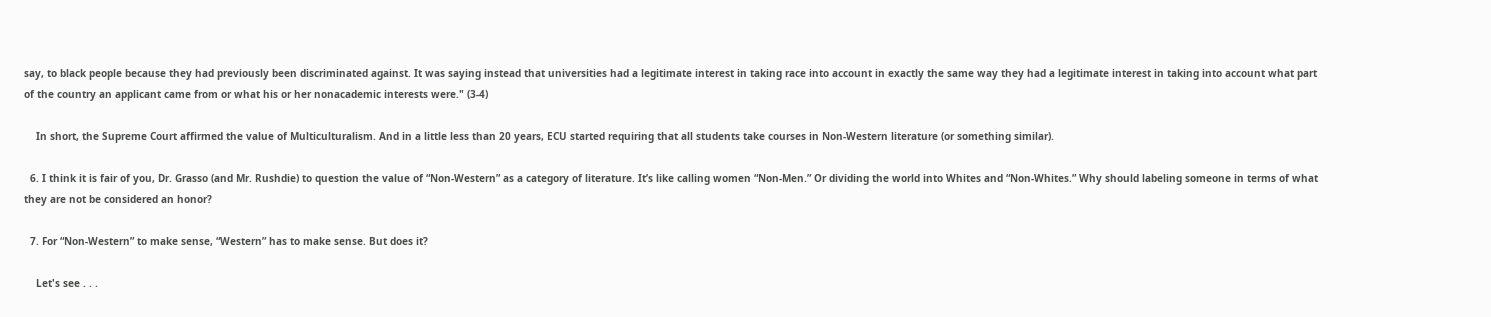say, to black people because they had previously been discriminated against. It was saying instead that universities had a legitimate interest in taking race into account in exactly the same way they had a legitimate interest in taking into account what part of the country an applicant came from or what his or her nonacademic interests were." (3-4)

    In short, the Supreme Court affirmed the value of Multiculturalism. And in a little less than 20 years, ECU started requiring that all students take courses in Non-Western literature (or something similar).

  6. I think it is fair of you, Dr. Grasso (and Mr. Rushdie) to question the value of “Non-Western” as a category of literature. It’s like calling women “Non-Men.” Or dividing the world into Whites and “Non-Whites.” Why should labeling someone in terms of what they are not be considered an honor?

  7. For “Non-Western” to make sense, “Western” has to make sense. But does it?

    Let's see . . .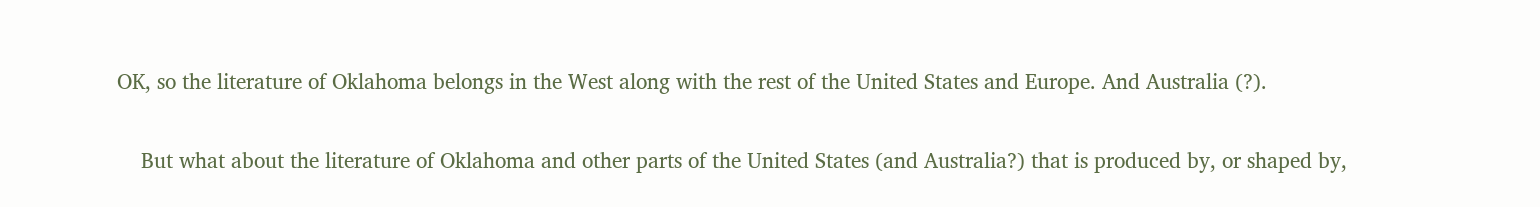OK, so the literature of Oklahoma belongs in the West along with the rest of the United States and Europe. And Australia (?).

    But what about the literature of Oklahoma and other parts of the United States (and Australia?) that is produced by, or shaped by,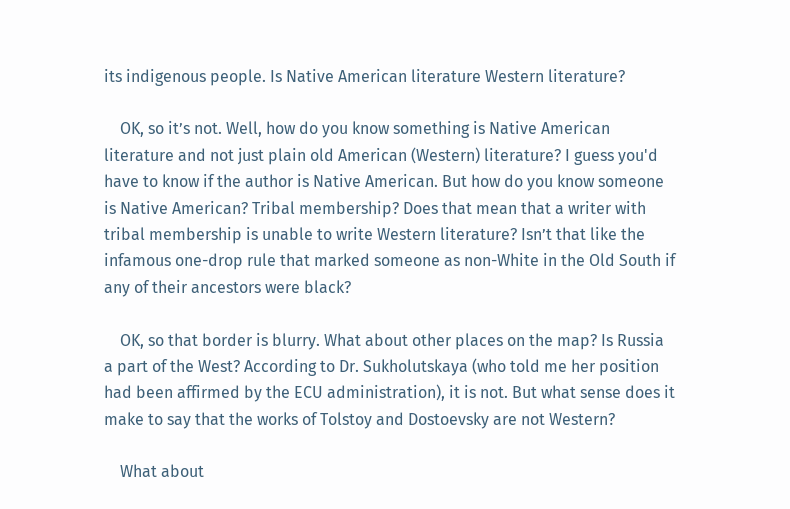its indigenous people. Is Native American literature Western literature?

    OK, so it’s not. Well, how do you know something is Native American literature and not just plain old American (Western) literature? I guess you'd have to know if the author is Native American. But how do you know someone is Native American? Tribal membership? Does that mean that a writer with tribal membership is unable to write Western literature? Isn’t that like the infamous one-drop rule that marked someone as non-White in the Old South if any of their ancestors were black?

    OK, so that border is blurry. What about other places on the map? Is Russia a part of the West? According to Dr. Sukholutskaya (who told me her position had been affirmed by the ECU administration), it is not. But what sense does it make to say that the works of Tolstoy and Dostoevsky are not Western?

    What about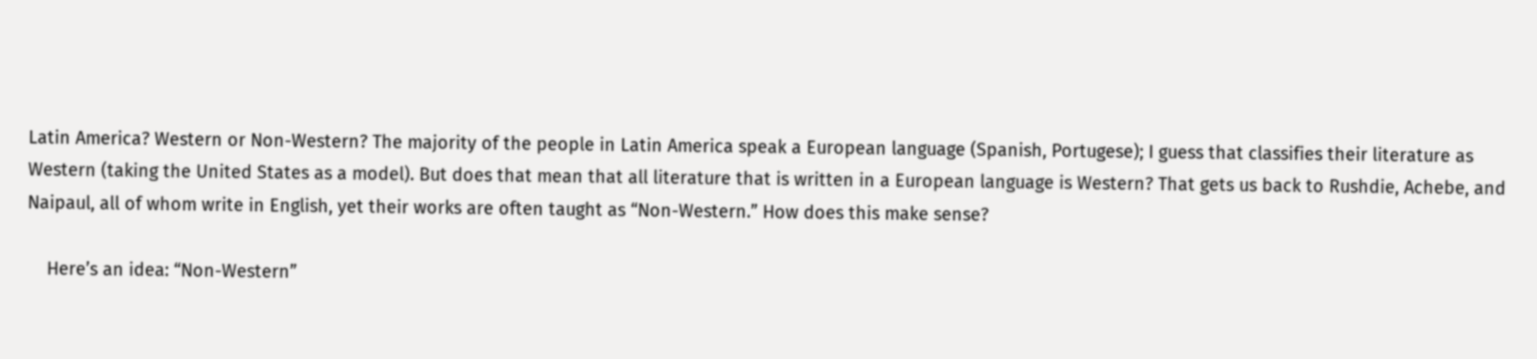Latin America? Western or Non-Western? The majority of the people in Latin America speak a European language (Spanish, Portugese); I guess that classifies their literature as Western (taking the United States as a model). But does that mean that all literature that is written in a European language is Western? That gets us back to Rushdie, Achebe, and Naipaul, all of whom write in English, yet their works are often taught as “Non-Western.” How does this make sense?

    Here’s an idea: “Non-Western”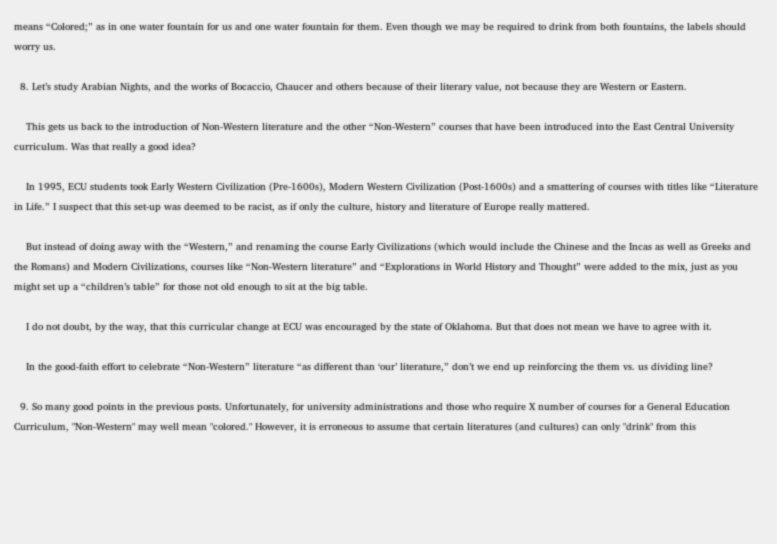means “Colored;” as in one water fountain for us and one water fountain for them. Even though we may be required to drink from both fountains, the labels should worry us.

  8. Let’s study Arabian Nights, and the works of Bocaccio, Chaucer and others because of their literary value, not because they are Western or Eastern.

    This gets us back to the introduction of Non-Western literature and the other “Non-Western” courses that have been introduced into the East Central University curriculum. Was that really a good idea?

    In 1995, ECU students took Early Western Civilization (Pre-1600s), Modern Western Civilization (Post-1600s) and a smattering of courses with titles like “Literature in Life.” I suspect that this set-up was deemed to be racist, as if only the culture, history and literature of Europe really mattered.

    But instead of doing away with the “Western,” and renaming the course Early Civilizations (which would include the Chinese and the Incas as well as Greeks and the Romans) and Modern Civilizations, courses like “Non-Western literature” and “Explorations in World History and Thought” were added to the mix, just as you might set up a “children’s table” for those not old enough to sit at the big table.

    I do not doubt, by the way, that this curricular change at ECU was encouraged by the state of Oklahoma. But that does not mean we have to agree with it.

    In the good-faith effort to celebrate “Non-Western” literature “as different than ‘our’ literature,” don’t we end up reinforcing the them vs. us dividing line?

  9. So many good points in the previous posts. Unfortunately, for university administrations and those who require X number of courses for a General Education Curriculum, "Non-Western" may well mean "colored." However, it is erroneous to assume that certain literatures (and cultures) can only "drink" from this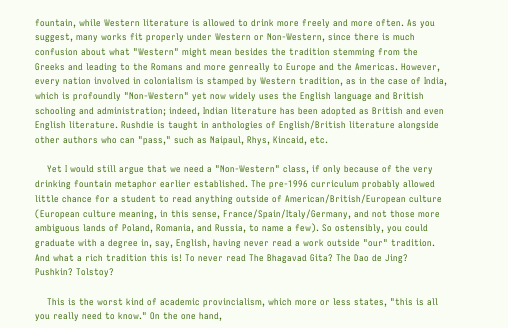fountain, while Western literature is allowed to drink more freely and more often. As you suggest, many works fit properly under Western or Non-Western, since there is much confusion about what "Western" might mean besides the tradition stemming from the Greeks and leading to the Romans and more genreally to Europe and the Americas. However, every nation involved in colonialism is stamped by Western tradition, as in the case of India, which is profoundly "Non-Western" yet now widely uses the English language and British schooling and administration; indeed, Indian literature has been adopted as British and even English literature. Rushdie is taught in anthologies of English/British literature alongside other authors who can "pass," such as Naipaul, Rhys, Kincaid, etc.

    Yet I would still argue that we need a "Non-Western" class, if only because of the very drinking fountain metaphor earlier established. The pre-1996 curriculum probably allowed little chance for a student to read anything outside of American/British/European culture (European culture meaning, in this sense, France/Spain/Italy/Germany, and not those more ambiguous lands of Poland, Romania, and Russia, to name a few). So ostensibly, you could graduate with a degree in, say, English, having never read a work outside "our" tradition. And what a rich tradition this is! To never read The Bhagavad Gita? The Dao de Jing? Pushkin? Tolstoy?

    This is the worst kind of academic provincialism, which more or less states, "this is all you really need to know." On the one hand,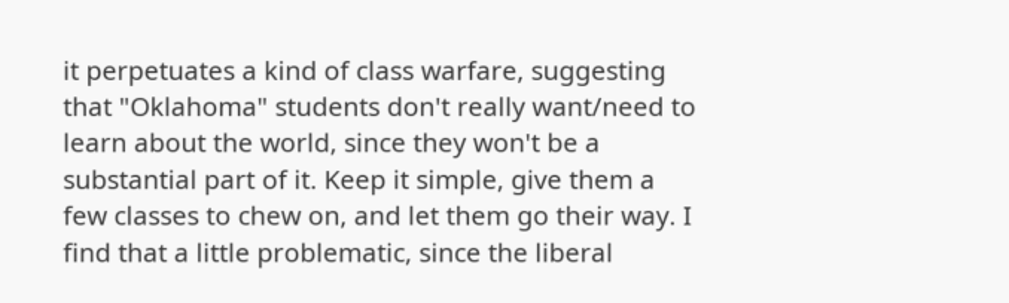it perpetuates a kind of class warfare, suggesting that "Oklahoma" students don't really want/need to learn about the world, since they won't be a substantial part of it. Keep it simple, give them a few classes to chew on, and let them go their way. I find that a little problematic, since the liberal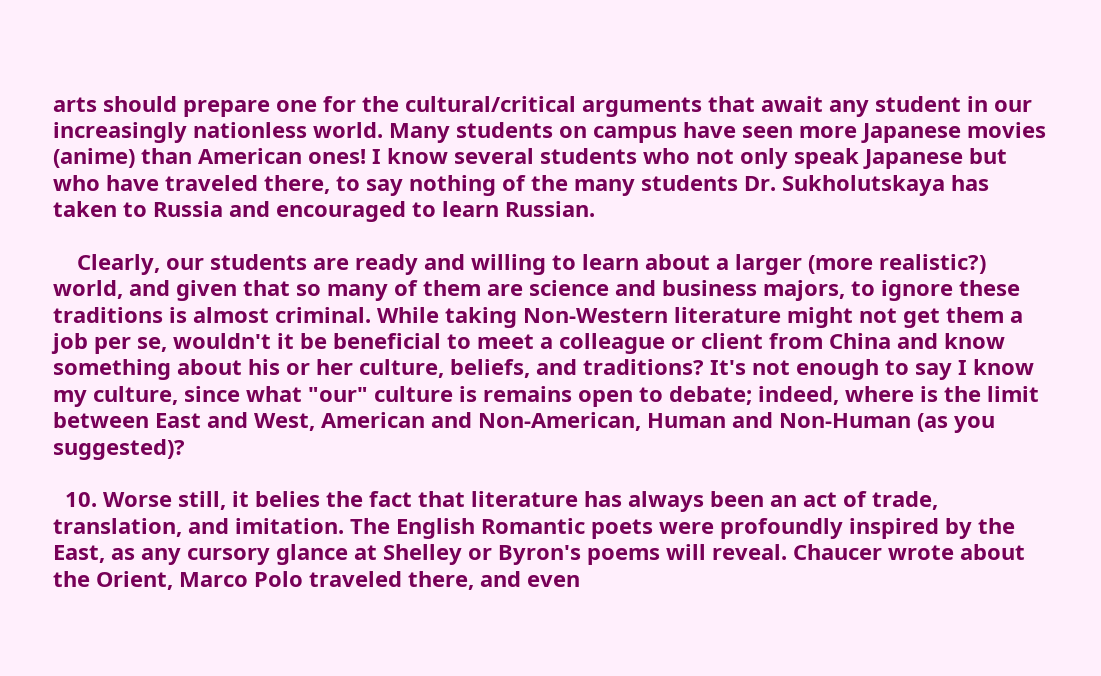arts should prepare one for the cultural/critical arguments that await any student in our increasingly nationless world. Many students on campus have seen more Japanese movies (anime) than American ones! I know several students who not only speak Japanese but who have traveled there, to say nothing of the many students Dr. Sukholutskaya has taken to Russia and encouraged to learn Russian.

    Clearly, our students are ready and willing to learn about a larger (more realistic?) world, and given that so many of them are science and business majors, to ignore these traditions is almost criminal. While taking Non-Western literature might not get them a job per se, wouldn't it be beneficial to meet a colleague or client from China and know something about his or her culture, beliefs, and traditions? It's not enough to say I know my culture, since what "our" culture is remains open to debate; indeed, where is the limit between East and West, American and Non-American, Human and Non-Human (as you suggested)?

  10. Worse still, it belies the fact that literature has always been an act of trade, translation, and imitation. The English Romantic poets were profoundly inspired by the East, as any cursory glance at Shelley or Byron's poems will reveal. Chaucer wrote about the Orient, Marco Polo traveled there, and even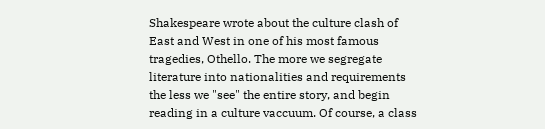Shakespeare wrote about the culture clash of East and West in one of his most famous tragedies, Othello. The more we segregate literature into nationalities and requirements the less we "see" the entire story, and begin reading in a culture vaccuum. Of course, a class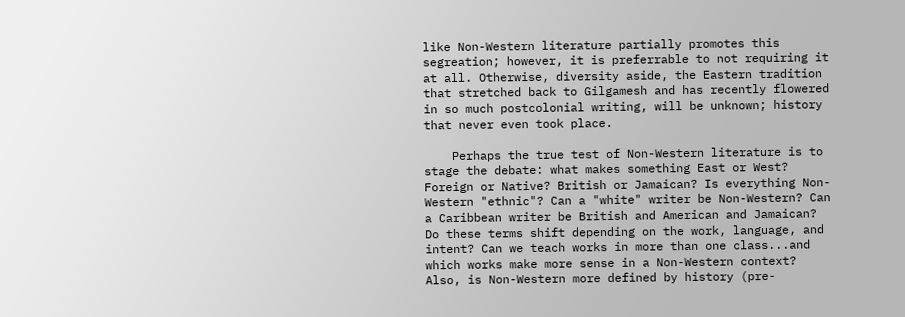like Non-Western literature partially promotes this segreation; however, it is preferrable to not requiring it at all. Otherwise, diversity aside, the Eastern tradition that stretched back to Gilgamesh and has recently flowered in so much postcolonial writing, will be unknown; history that never even took place.

    Perhaps the true test of Non-Western literature is to stage the debate: what makes something East or West? Foreign or Native? British or Jamaican? Is everything Non-Western "ethnic"? Can a "white" writer be Non-Western? Can a Caribbean writer be British and American and Jamaican? Do these terms shift depending on the work, language, and intent? Can we teach works in more than one class...and which works make more sense in a Non-Western context? Also, is Non-Western more defined by history (pre-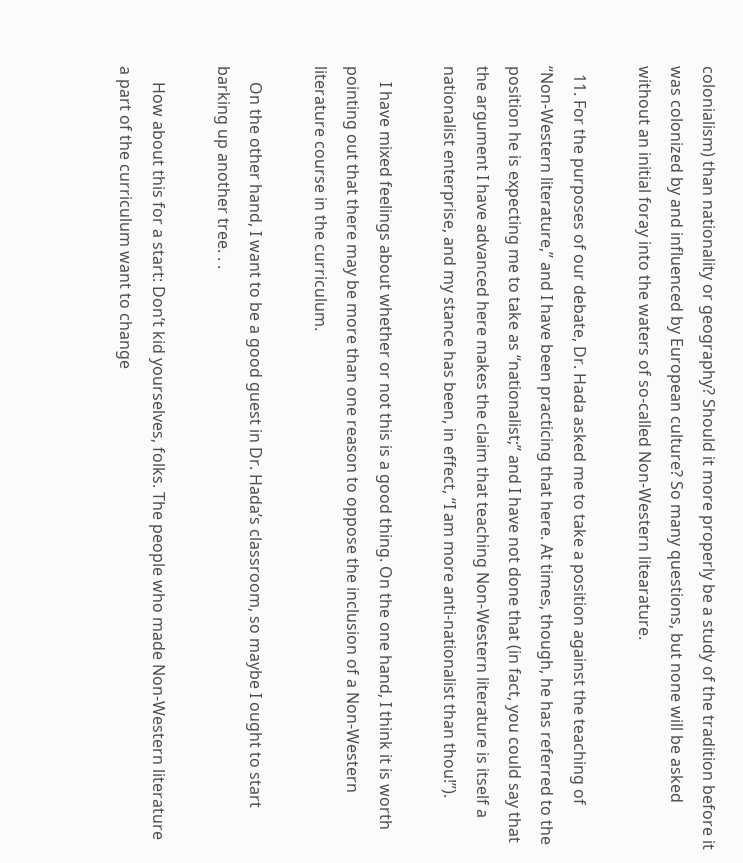colonialism) than nationality or geography? Should it more properly be a study of the tradition before it was colonized by and influenced by European culture? So many questions, but none will be asked without an initial foray into the waters of so-called Non-Western litearature.

  11. For the purposes of our debate, Dr. Hada asked me to take a position against the teaching of “Non-Western literature,” and I have been practicing that here. At times, though, he has referred to the position he is expecting me to take as “nationalist;” and I have not done that (in fact, you could say that the argument I have advanced here makes the claim that teaching Non-Western literature is itself a nationalist enterprise, and my stance has been, in effect, “I am more anti-nationalist than thou!”).

    I have mixed feelings about whether or not this is a good thing. On the one hand, I think it is worth pointing out that there may be more than one reason to oppose the inclusion of a Non-Western literature course in the curriculum.

    On the other hand, I want to be a good guest in Dr. Hada’s classroom, so maybe I ought to start barking up another tree. . .

    How about this for a start: Don’t kid yourselves, folks. The people who made Non-Western literature a part of the curriculum want to change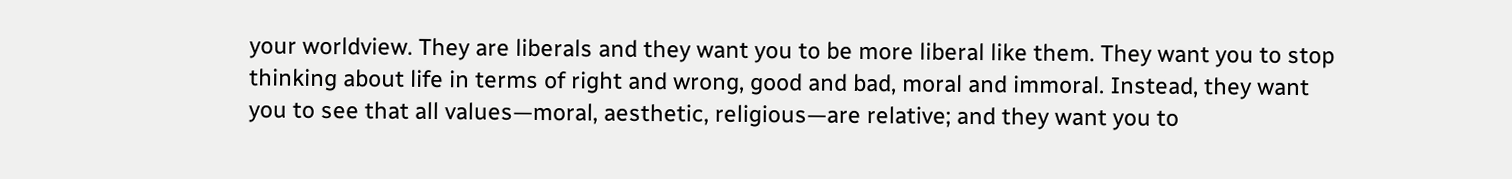your worldview. They are liberals and they want you to be more liberal like them. They want you to stop thinking about life in terms of right and wrong, good and bad, moral and immoral. Instead, they want you to see that all values—moral, aesthetic, religious—are relative; and they want you to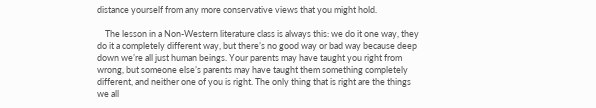distance yourself from any more conservative views that you might hold.

    The lesson in a Non-Western literature class is always this: we do it one way, they do it a completely different way, but there’s no good way or bad way because deep down we’re all just human beings. Your parents may have taught you right from wrong, but someone else’s parents may have taught them something completely different, and neither one of you is right. The only thing that is right are the things we all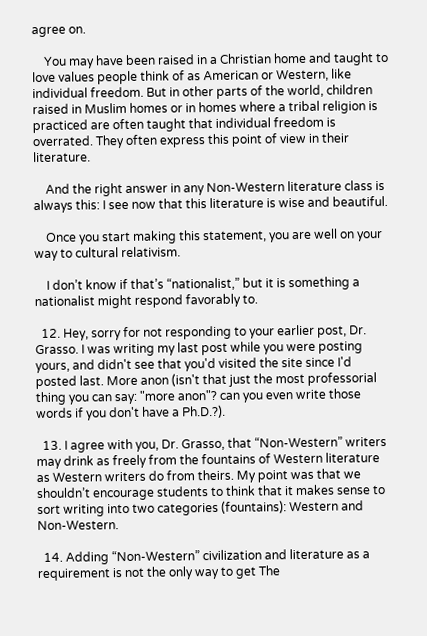agree on.

    You may have been raised in a Christian home and taught to love values people think of as American or Western, like individual freedom. But in other parts of the world, children raised in Muslim homes or in homes where a tribal religion is practiced are often taught that individual freedom is overrated. They often express this point of view in their literature.

    And the right answer in any Non-Western literature class is always this: I see now that this literature is wise and beautiful.

    Once you start making this statement, you are well on your way to cultural relativism.

    I don’t know if that’s “nationalist,” but it is something a nationalist might respond favorably to.

  12. Hey, sorry for not responding to your earlier post, Dr. Grasso. I was writing my last post while you were posting yours, and didn't see that you'd visited the site since I'd posted last. More anon (isn't that just the most professorial thing you can say: "more anon"? can you even write those words if you don't have a Ph.D.?).

  13. I agree with you, Dr. Grasso, that “Non-Western” writers may drink as freely from the fountains of Western literature as Western writers do from theirs. My point was that we shouldn’t encourage students to think that it makes sense to sort writing into two categories (fountains): Western and Non-Western.

  14. Adding “Non-Western” civilization and literature as a requirement is not the only way to get The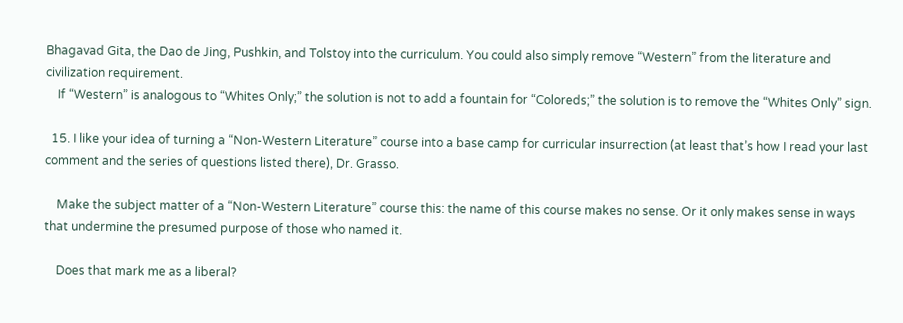Bhagavad Gita, the Dao de Jing, Pushkin, and Tolstoy into the curriculum. You could also simply remove “Western” from the literature and civilization requirement.
    If “Western” is analogous to “Whites Only;” the solution is not to add a fountain for “Coloreds;” the solution is to remove the “Whites Only” sign.

  15. I like your idea of turning a “Non-Western Literature” course into a base camp for curricular insurrection (at least that’s how I read your last comment and the series of questions listed there), Dr. Grasso.

    Make the subject matter of a “Non-Western Literature” course this: the name of this course makes no sense. Or it only makes sense in ways that undermine the presumed purpose of those who named it.

    Does that mark me as a liberal?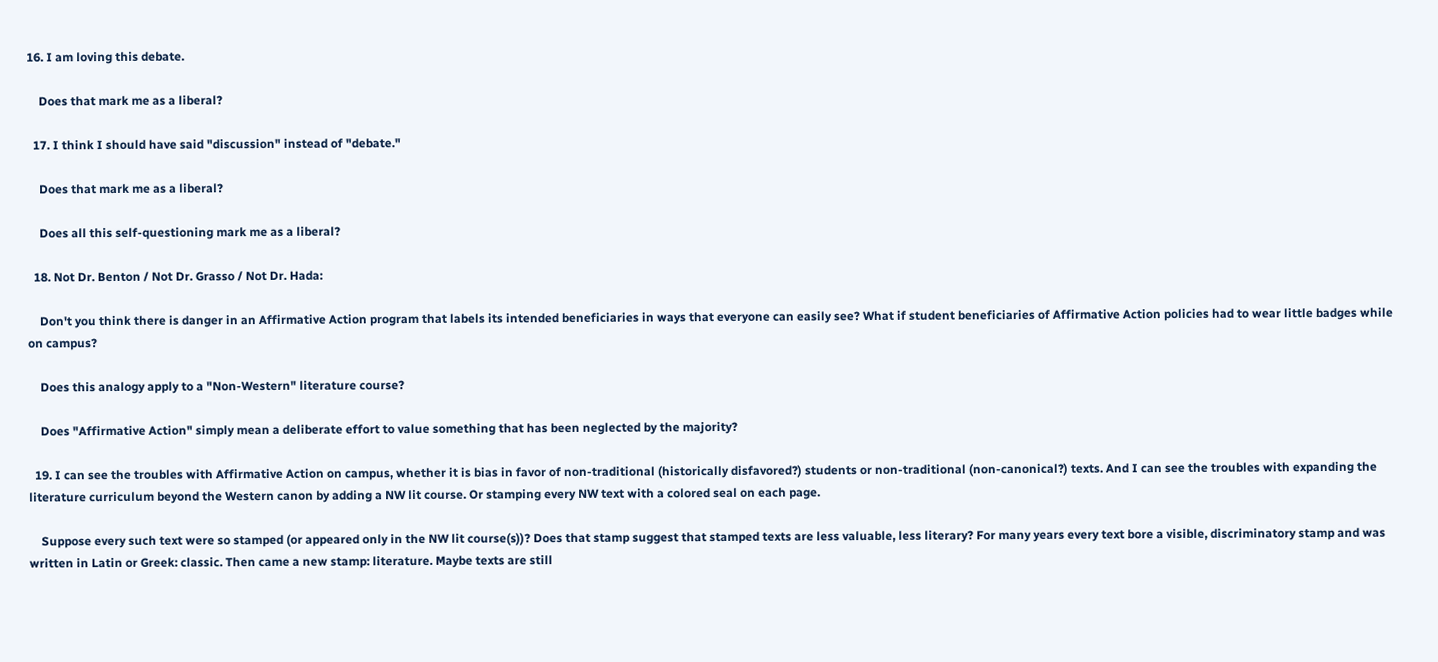16. I am loving this debate.

    Does that mark me as a liberal?

  17. I think I should have said "discussion" instead of "debate."

    Does that mark me as a liberal?

    Does all this self-questioning mark me as a liberal?

  18. Not Dr. Benton / Not Dr. Grasso / Not Dr. Hada:

    Don't you think there is danger in an Affirmative Action program that labels its intended beneficiaries in ways that everyone can easily see? What if student beneficiaries of Affirmative Action policies had to wear little badges while on campus?

    Does this analogy apply to a "Non-Western" literature course?

    Does "Affirmative Action" simply mean a deliberate effort to value something that has been neglected by the majority?

  19. I can see the troubles with Affirmative Action on campus, whether it is bias in favor of non-traditional (historically disfavored?) students or non-traditional (non-canonical?) texts. And I can see the troubles with expanding the literature curriculum beyond the Western canon by adding a NW lit course. Or stamping every NW text with a colored seal on each page.

    Suppose every such text were so stamped (or appeared only in the NW lit course(s))? Does that stamp suggest that stamped texts are less valuable, less literary? For many years every text bore a visible, discriminatory stamp and was written in Latin or Greek: classic. Then came a new stamp: literature. Maybe texts are still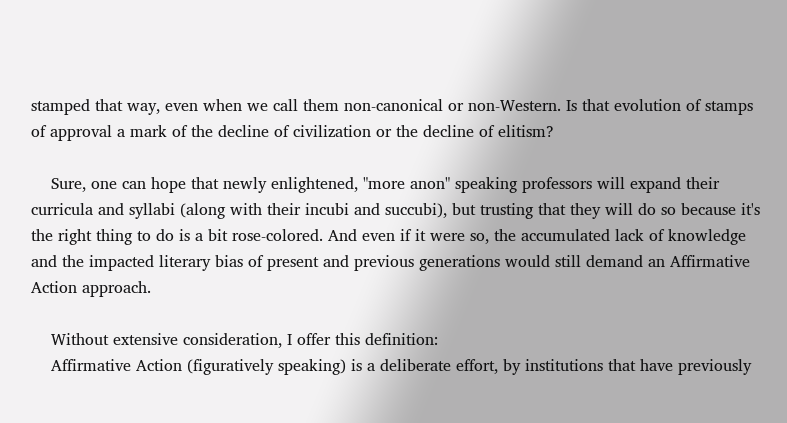stamped that way, even when we call them non-canonical or non-Western. Is that evolution of stamps of approval a mark of the decline of civilization or the decline of elitism?

    Sure, one can hope that newly enlightened, "more anon" speaking professors will expand their curricula and syllabi (along with their incubi and succubi), but trusting that they will do so because it's the right thing to do is a bit rose-colored. And even if it were so, the accumulated lack of knowledge and the impacted literary bias of present and previous generations would still demand an Affirmative Action approach.

    Without extensive consideration, I offer this definition:
    Affirmative Action (figuratively speaking) is a deliberate effort, by institutions that have previously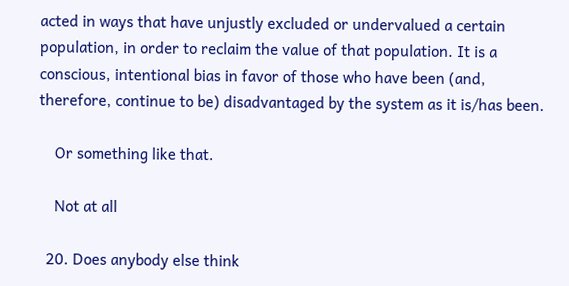acted in ways that have unjustly excluded or undervalued a certain population, in order to reclaim the value of that population. It is a conscious, intentional bias in favor of those who have been (and, therefore, continue to be) disadvantaged by the system as it is/has been.

    Or something like that.

    Not at all

  20. Does anybody else think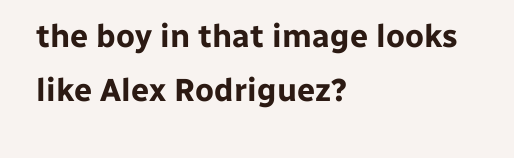the boy in that image looks like Alex Rodriguez?